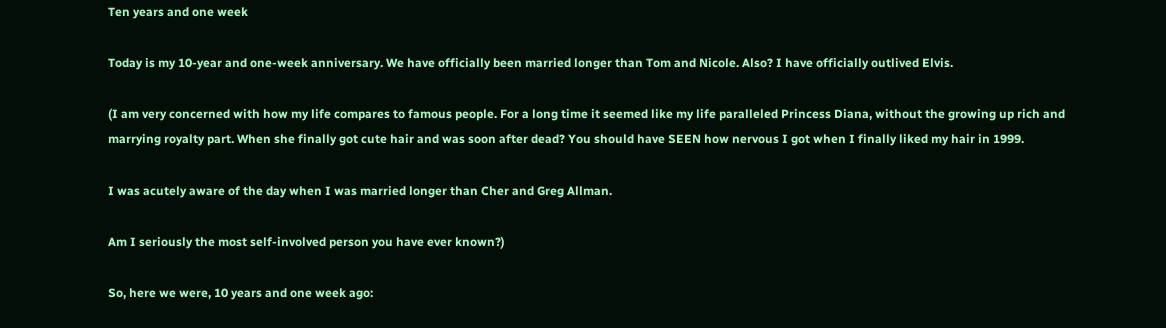Ten years and one week

Today is my 10-year and one-week anniversary. We have officially been married longer than Tom and Nicole. Also? I have officially outlived Elvis.

(I am very concerned with how my life compares to famous people. For a long time it seemed like my life paralleled Princess Diana, without the growing up rich and marrying royalty part. When she finally got cute hair and was soon after dead? You should have SEEN how nervous I got when I finally liked my hair in 1999.

I was acutely aware of the day when I was married longer than Cher and Greg Allman.

Am I seriously the most self-involved person you have ever known?)

So, here we were, 10 years and one week ago: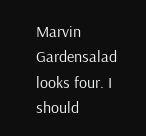Marvin Gardensalad looks four. I should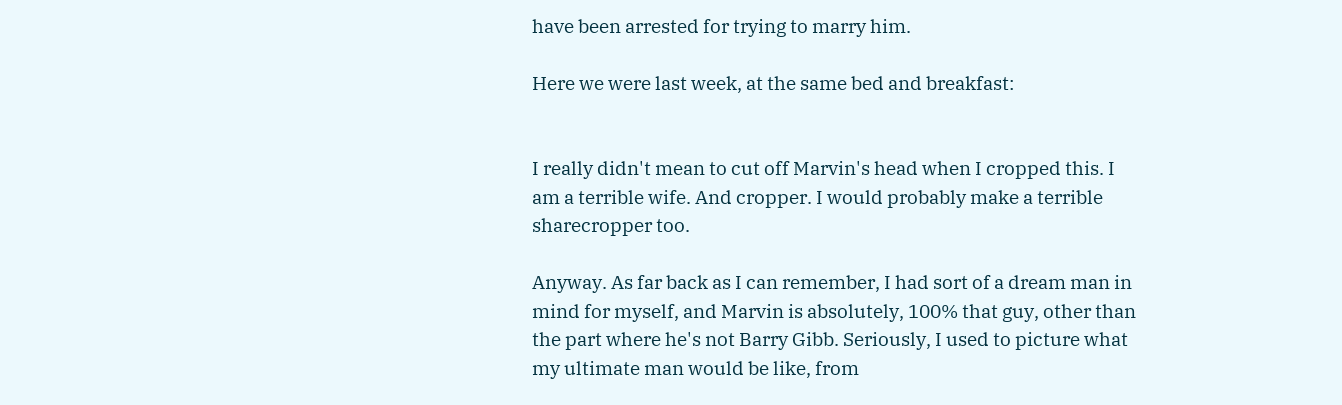have been arrested for trying to marry him.

Here we were last week, at the same bed and breakfast:


I really didn't mean to cut off Marvin's head when I cropped this. I am a terrible wife. And cropper. I would probably make a terrible sharecropper too.

Anyway. As far back as I can remember, I had sort of a dream man in mind for myself, and Marvin is absolutely, 100% that guy, other than the part where he's not Barry Gibb. Seriously, I used to picture what my ultimate man would be like, from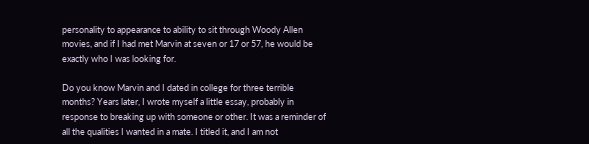personality to appearance to ability to sit through Woody Allen movies, and if I had met Marvin at seven or 17 or 57, he would be exactly who I was looking for.

Do you know Marvin and I dated in college for three terrible months? Years later, I wrote myself a little essay, probably in response to breaking up with someone or other. It was a reminder of all the qualities I wanted in a mate. I titled it, and I am not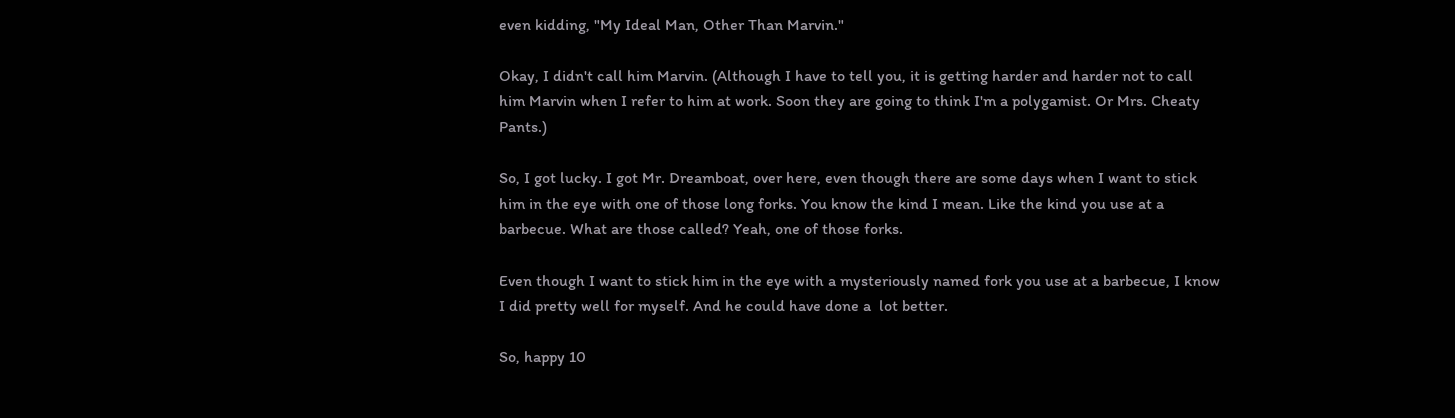even kidding, "My Ideal Man, Other Than Marvin."

Okay, I didn't call him Marvin. (Although I have to tell you, it is getting harder and harder not to call him Marvin when I refer to him at work. Soon they are going to think I'm a polygamist. Or Mrs. Cheaty Pants.)

So, I got lucky. I got Mr. Dreamboat, over here, even though there are some days when I want to stick him in the eye with one of those long forks. You know the kind I mean. Like the kind you use at a barbecue. What are those called? Yeah, one of those forks.

Even though I want to stick him in the eye with a mysteriously named fork you use at a barbecue, I know I did pretty well for myself. And he could have done a  lot better.

So, happy 10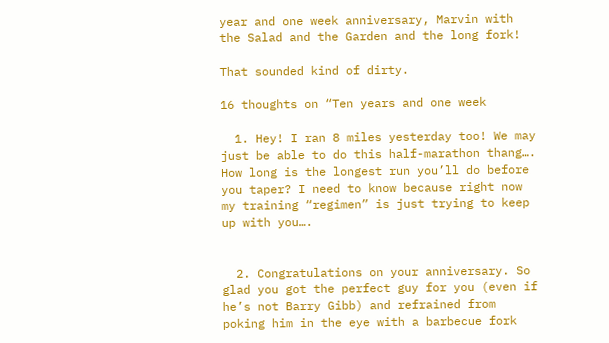year and one week anniversary, Marvin with the Salad and the Garden and the long fork!

That sounded kind of dirty.

16 thoughts on “Ten years and one week

  1. Hey! I ran 8 miles yesterday too! We may just be able to do this half-marathon thang…. How long is the longest run you’ll do before you taper? I need to know because right now my training “regimen” is just trying to keep up with you….


  2. Congratulations on your anniversary. So glad you got the perfect guy for you (even if he’s not Barry Gibb) and refrained from poking him in the eye with a barbecue fork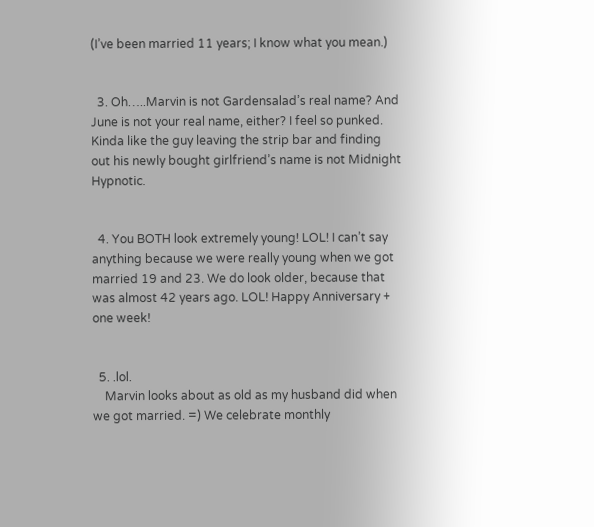(I’ve been married 11 years; I know what you mean.)


  3. Oh…..Marvin is not Gardensalad’s real name? And June is not your real name, either? I feel so punked. Kinda like the guy leaving the strip bar and finding out his newly bought girlfriend’s name is not Midnight Hypnotic.


  4. You BOTH look extremely young! LOL! I can’t say anything because we were really young when we got married 19 and 23. We do look older, because that was almost 42 years ago. LOL! Happy Anniversary + one week!


  5. .lol.
    Marvin looks about as old as my husband did when we got married. =) We celebrate monthly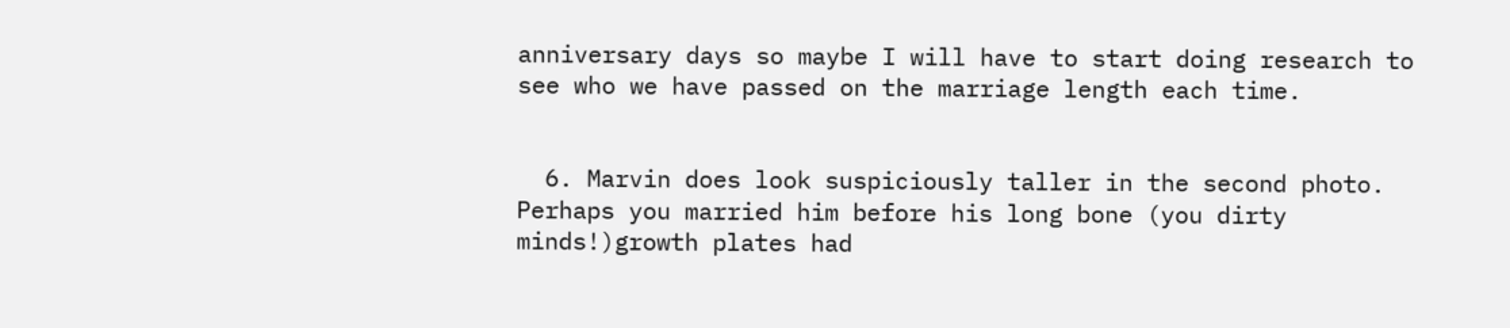anniversary days so maybe I will have to start doing research to see who we have passed on the marriage length each time.


  6. Marvin does look suspiciously taller in the second photo. Perhaps you married him before his long bone (you dirty minds!)growth plates had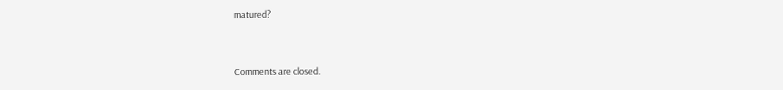matured?


Comments are closed.